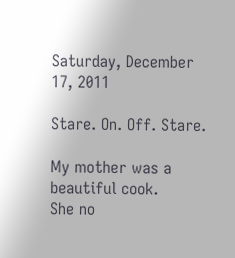Saturday, December 17, 2011

Stare. On. Off. Stare.

My mother was a beautiful cook.
She no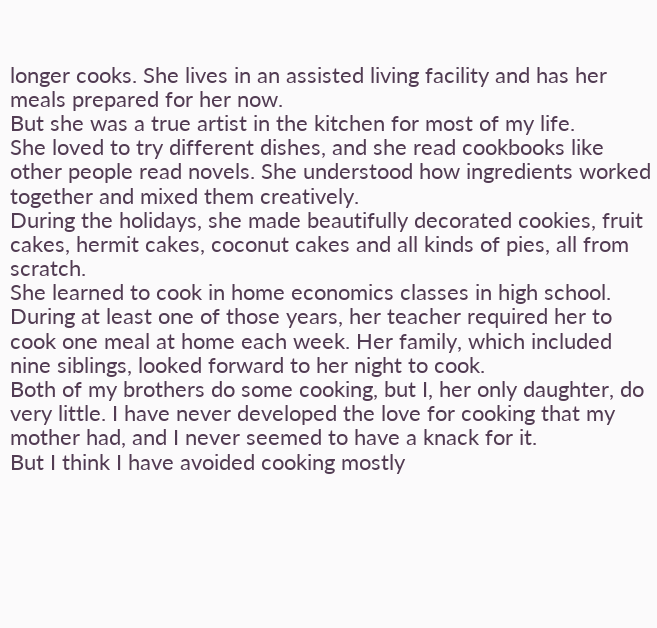longer cooks. She lives in an assisted living facility and has her meals prepared for her now.
But she was a true artist in the kitchen for most of my life.
She loved to try different dishes, and she read cookbooks like other people read novels. She understood how ingredients worked together and mixed them creatively.
During the holidays, she made beautifully decorated cookies, fruit cakes, hermit cakes, coconut cakes and all kinds of pies, all from scratch.
She learned to cook in home economics classes in high school. During at least one of those years, her teacher required her to cook one meal at home each week. Her family, which included nine siblings, looked forward to her night to cook.
Both of my brothers do some cooking, but I, her only daughter, do very little. I have never developed the love for cooking that my mother had, and I never seemed to have a knack for it.
But I think I have avoided cooking mostly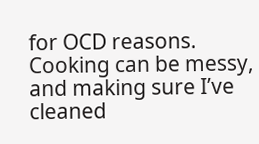for OCD reasons. Cooking can be messy, and making sure I’ve cleaned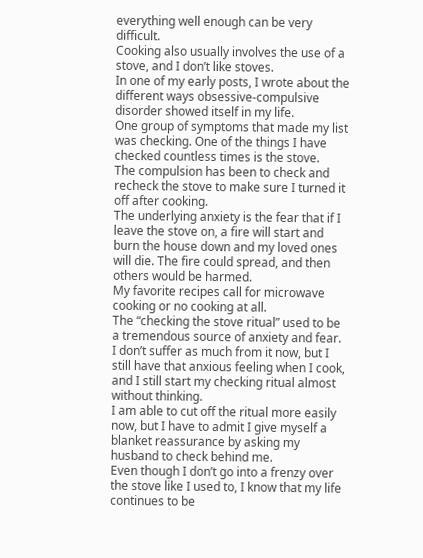everything well enough can be very difficult.
Cooking also usually involves the use of a stove, and I don’t like stoves.
In one of my early posts, I wrote about the different ways obsessive-compulsive disorder showed itself in my life.
One group of symptoms that made my list was checking. One of the things I have checked countless times is the stove.
The compulsion has been to check and recheck the stove to make sure I turned it off after cooking.
The underlying anxiety is the fear that if I leave the stove on, a fire will start and burn the house down and my loved ones will die. The fire could spread, and then others would be harmed.
My favorite recipes call for microwave cooking or no cooking at all.
The “checking the stove ritual” used to be a tremendous source of anxiety and fear. I don’t suffer as much from it now, but I still have that anxious feeling when I cook, and I still start my checking ritual almost without thinking.
I am able to cut off the ritual more easily now, but I have to admit I give myself a blanket reassurance by asking my husband to check behind me.
Even though I don’t go into a frenzy over the stove like I used to, I know that my life continues to be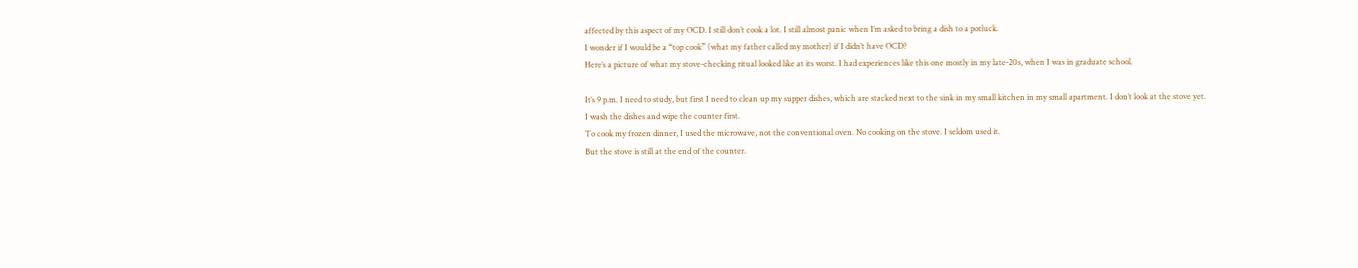affected by this aspect of my OCD. I still don’t cook a lot. I still almost panic when I’m asked to bring a dish to a potluck.
I wonder if I would be a “top cook” (what my father called my mother) if I didn’t have OCD?
Here’s a picture of what my stove-checking ritual looked like at its worst. I had experiences like this one mostly in my late-20s, when I was in graduate school.

It’s 9 p.m. I need to study, but first I need to clean up my supper dishes, which are stacked next to the sink in my small kitchen in my small apartment. I don’t look at the stove yet.
I wash the dishes and wipe the counter first.
To cook my frozen dinner, I used the microwave, not the conventional oven. No cooking on the stove. I seldom used it.
But the stove is still at the end of the counter.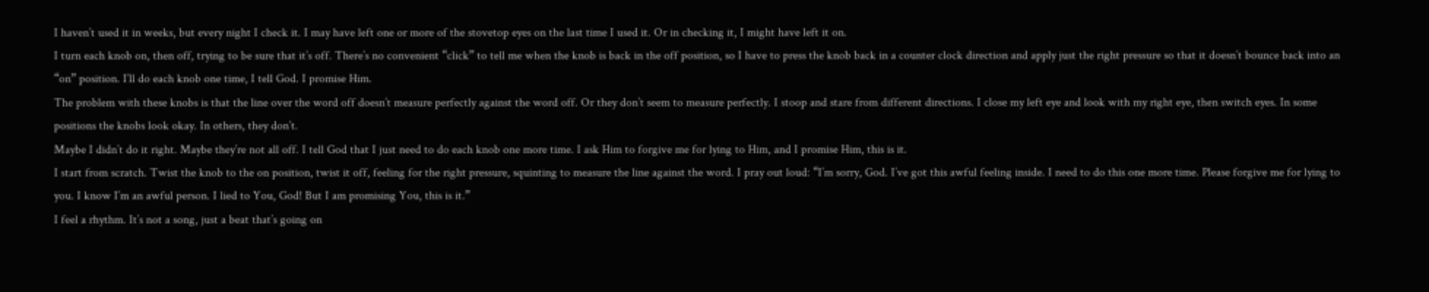I haven’t used it in weeks, but every night I check it. I may have left one or more of the stovetop eyes on the last time I used it. Or in checking it, I might have left it on.
I turn each knob on, then off, trying to be sure that it’s off. There’s no convenient “click” to tell me when the knob is back in the off position, so I have to press the knob back in a counter clock direction and apply just the right pressure so that it doesn’t bounce back into an “on” position. I’ll do each knob one time, I tell God. I promise Him.
The problem with these knobs is that the line over the word off doesn’t measure perfectly against the word off. Or they don’t seem to measure perfectly. I stoop and stare from different directions. I close my left eye and look with my right eye, then switch eyes. In some positions the knobs look okay. In others, they don’t.
Maybe I didn’t do it right. Maybe they’re not all off. I tell God that I just need to do each knob one more time. I ask Him to forgive me for lying to Him, and I promise Him, this is it.
I start from scratch. Twist the knob to the on position, twist it off, feeling for the right pressure, squinting to measure the line against the word. I pray out loud: “I’m sorry, God. I’ve got this awful feeling inside. I need to do this one more time. Please forgive me for lying to you. I know I’m an awful person. I lied to You, God! But I am promising You, this is it.”
I feel a rhythm. It’s not a song, just a beat that’s going on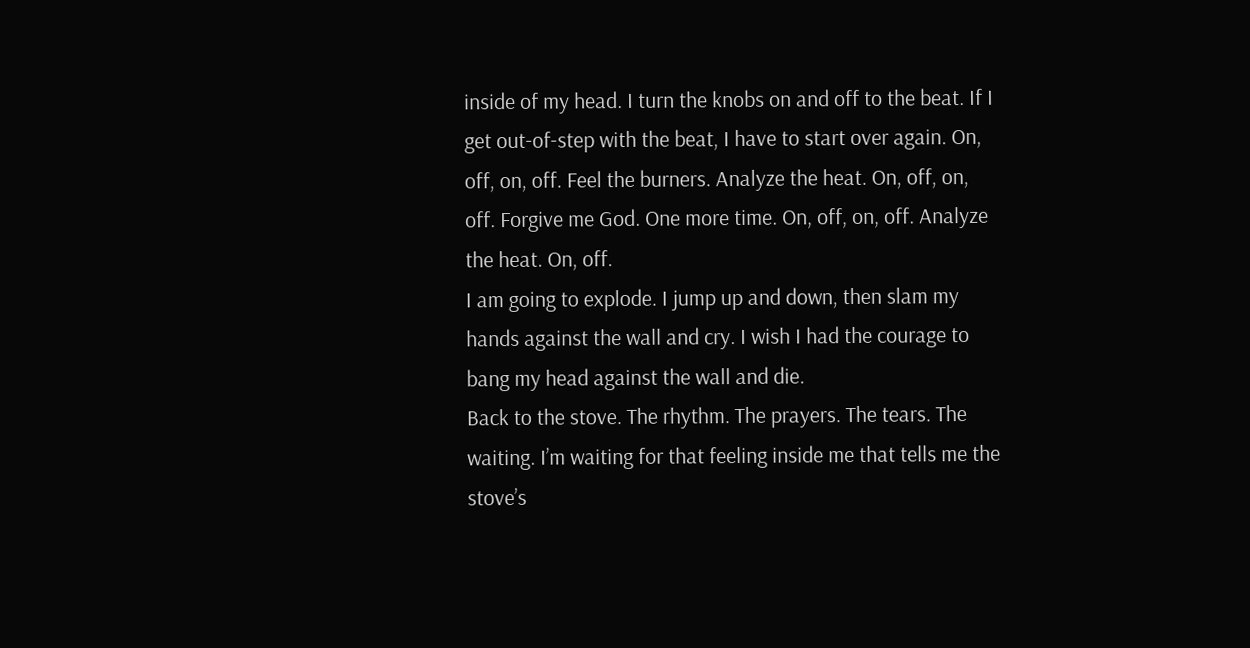inside of my head. I turn the knobs on and off to the beat. If I get out-of-step with the beat, I have to start over again. On, off, on, off. Feel the burners. Analyze the heat. On, off, on, off. Forgive me God. One more time. On, off, on, off. Analyze the heat. On, off.
I am going to explode. I jump up and down, then slam my hands against the wall and cry. I wish I had the courage to bang my head against the wall and die.
Back to the stove. The rhythm. The prayers. The tears. The waiting. I’m waiting for that feeling inside me that tells me the stove’s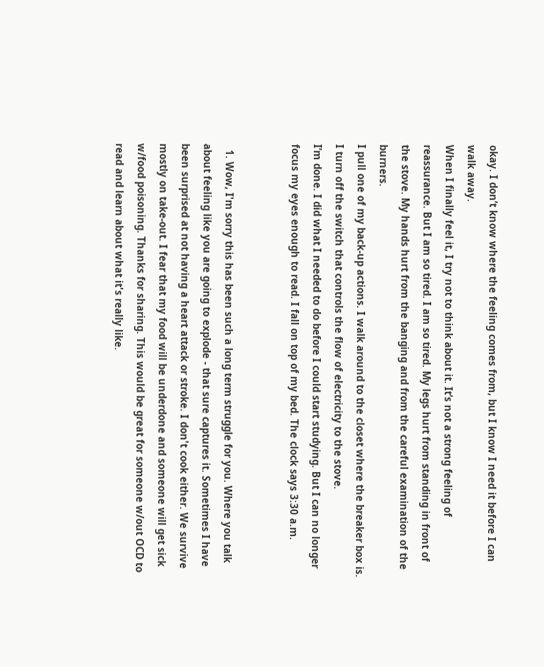okay. I don’t know where the feeling comes from, but I know I need it before I can walk away.
When I finally feel it, I try not to think about it. It’s not a strong feeling of reassurance. But I am so tired. I am so tired. My legs hurt from standing in front of the stove. My hands hurt from the banging and from the careful examination of the burners.
I pull one of my back-up actions. I walk around to the closet where the breaker box is. I turn off the switch that controls the flow of electricity to the stove.
I’m done. I did what I needed to do before I could start studying. But I can no longer focus my eyes enough to read. I fall on top of my bed. The clock says 3:30 a.m.


  1. Wow, I'm sorry this has been such a long term struggle for you. Where you talk about feeling like you are going to explode - that sure captures it. Sometimes I have been surprised at not having a heart attack or stroke. I don't cook either. We survive mostly on take-out. I fear that my food will be underdone and someone will get sick w/food poisoning. Thanks for sharing. This would be great for someone w/out OCD to read and learn about what it's really like.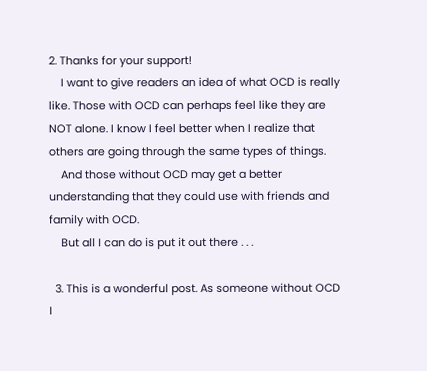2. Thanks for your support!
    I want to give readers an idea of what OCD is really like. Those with OCD can perhaps feel like they are NOT alone. I know I feel better when I realize that others are going through the same types of things.
    And those without OCD may get a better understanding that they could use with friends and family with OCD.
    But all I can do is put it out there . . .

  3. This is a wonderful post. As someone without OCD I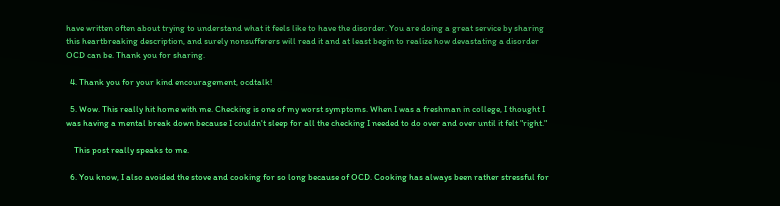have written often about trying to understand what it feels like to have the disorder. You are doing a great service by sharing this heartbreaking description, and surely nonsufferers will read it and at least begin to realize how devastating a disorder OCD can be. Thank you for sharing.

  4. Thank you for your kind encouragement, ocdtalk!

  5. Wow. This really hit home with me. Checking is one of my worst symptoms. When I was a freshman in college, I thought I was having a mental break down because I couldn't sleep for all the checking I needed to do over and over until it felt "right."

    This post really speaks to me.

  6. You know, I also avoided the stove and cooking for so long because of OCD. Cooking has always been rather stressful for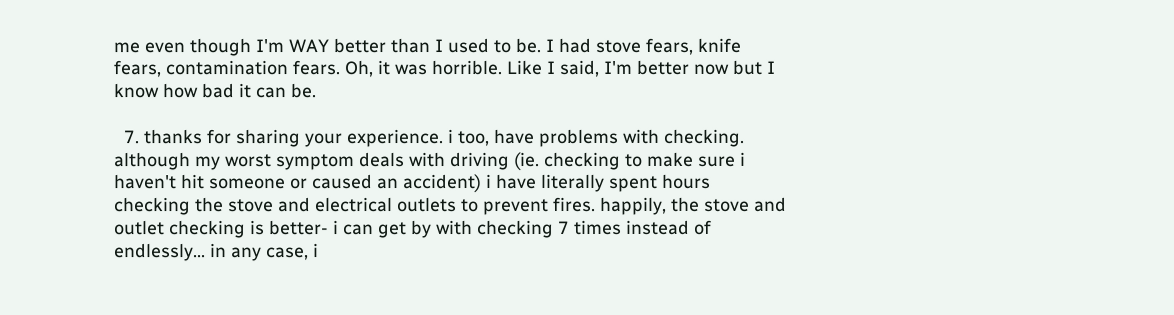me even though I'm WAY better than I used to be. I had stove fears, knife fears, contamination fears. Oh, it was horrible. Like I said, I'm better now but I know how bad it can be.

  7. thanks for sharing your experience. i too, have problems with checking. although my worst symptom deals with driving (ie. checking to make sure i haven't hit someone or caused an accident) i have literally spent hours checking the stove and electrical outlets to prevent fires. happily, the stove and outlet checking is better- i can get by with checking 7 times instead of endlessly... in any case, i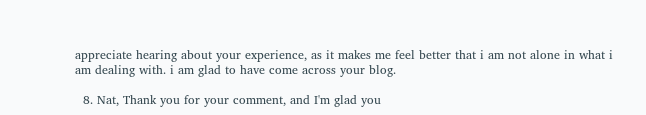appreciate hearing about your experience, as it makes me feel better that i am not alone in what i am dealing with. i am glad to have come across your blog.

  8. Nat, Thank you for your comment, and I'm glad you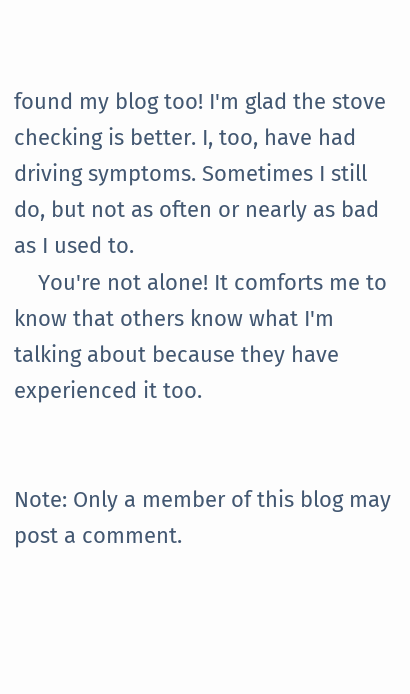found my blog too! I'm glad the stove checking is better. I, too, have had driving symptoms. Sometimes I still do, but not as often or nearly as bad as I used to.
    You're not alone! It comforts me to know that others know what I'm talking about because they have experienced it too.


Note: Only a member of this blog may post a comment.